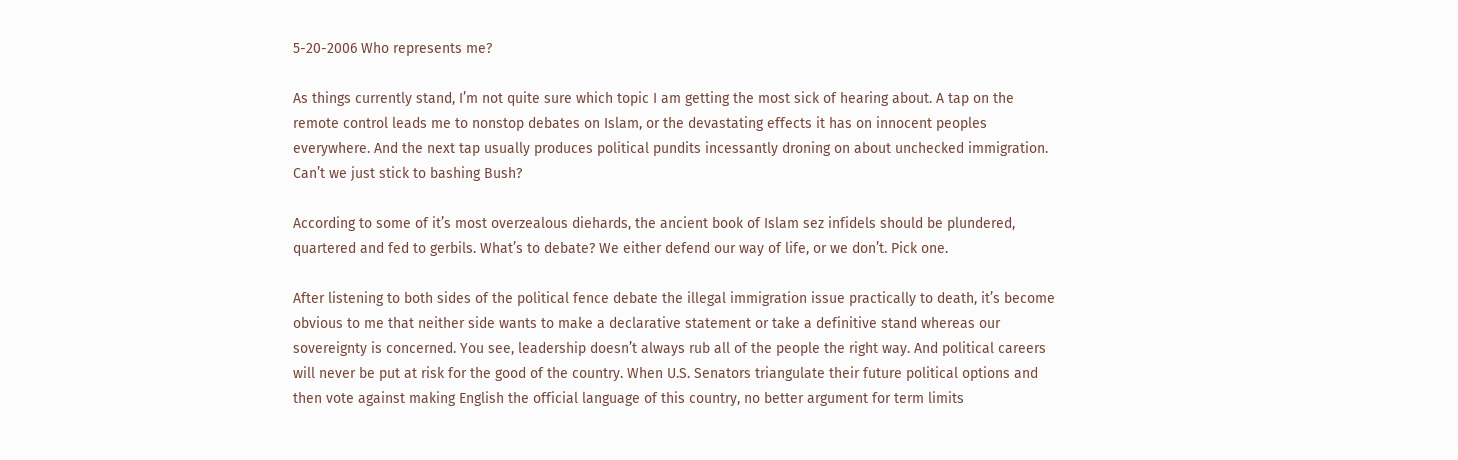5-20-2006 Who represents me?

As things currently stand, I’m not quite sure which topic I am getting the most sick of hearing about. A tap on the remote control leads me to nonstop debates on Islam, or the devastating effects it has on innocent peoples everywhere. And the next tap usually produces political pundits incessantly droning on about unchecked immigration. Can’t we just stick to bashing Bush?

According to some of it’s most overzealous diehards, the ancient book of Islam sez infidels should be plundered, quartered and fed to gerbils. What’s to debate? We either defend our way of life, or we don’t. Pick one.

After listening to both sides of the political fence debate the illegal immigration issue practically to death, it’s become obvious to me that neither side wants to make a declarative statement or take a definitive stand whereas our sovereignty is concerned. You see, leadership doesn’t always rub all of the people the right way. And political careers will never be put at risk for the good of the country. When U.S. Senators triangulate their future political options and then vote against making English the official language of this country, no better argument for term limits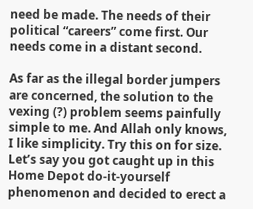need be made. The needs of their political “careers” come first. Our needs come in a distant second.

As far as the illegal border jumpers are concerned, the solution to the vexing (?) problem seems painfully simple to me. And Allah only knows, I like simplicity. Try this on for size. Let’s say you got caught up in this Home Depot do-it-yourself phenomenon and decided to erect a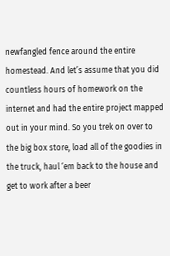newfangled fence around the entire homestead. And let’s assume that you did countless hours of homework on the internet and had the entire project mapped out in your mind. So you trek on over to the big box store, load all of the goodies in the truck, haul ‘em back to the house and get to work after a beer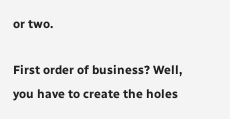or two.

First order of business? Well, you have to create the holes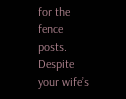for the fence posts. Despite your wife’s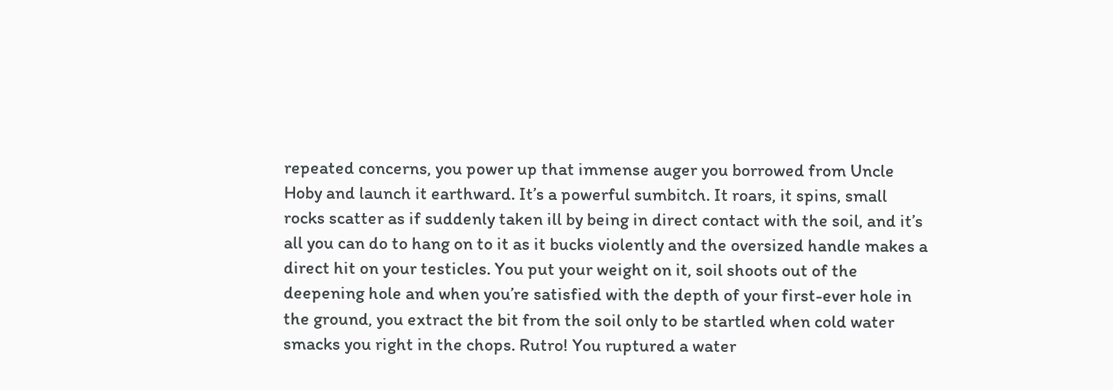repeated concerns, you power up that immense auger you borrowed from Uncle Hoby and launch it earthward. It’s a powerful sumbitch. It roars, it spins, small rocks scatter as if suddenly taken ill by being in direct contact with the soil, and it’s all you can do to hang on to it as it bucks violently and the oversized handle makes a direct hit on your testicles. You put your weight on it, soil shoots out of the deepening hole and when you’re satisfied with the depth of your first-ever hole in the ground, you extract the bit from the soil only to be startled when cold water smacks you right in the chops. Rutro! You ruptured a water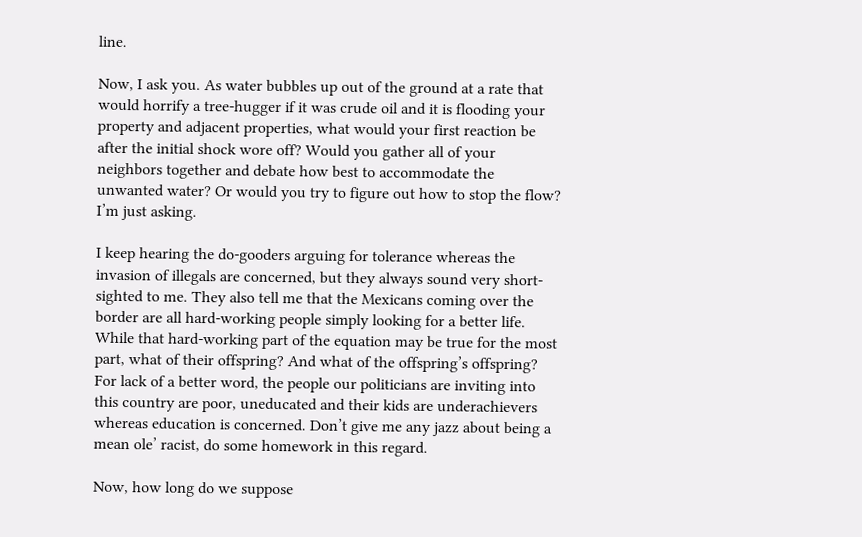line.

Now, I ask you. As water bubbles up out of the ground at a rate that would horrify a tree-hugger if it was crude oil and it is flooding your property and adjacent properties, what would your first reaction be after the initial shock wore off? Would you gather all of your neighbors together and debate how best to accommodate the unwanted water? Or would you try to figure out how to stop the flow? I’m just asking.

I keep hearing the do-gooders arguing for tolerance whereas the invasion of illegals are concerned, but they always sound very short-sighted to me. They also tell me that the Mexicans coming over the border are all hard-working people simply looking for a better life. While that hard-working part of the equation may be true for the most part, what of their offspring? And what of the offspring’s offspring? For lack of a better word, the people our politicians are inviting into this country are poor, uneducated and their kids are underachievers whereas education is concerned. Don’t give me any jazz about being a mean ole’ racist, do some homework in this regard.

Now, how long do we suppose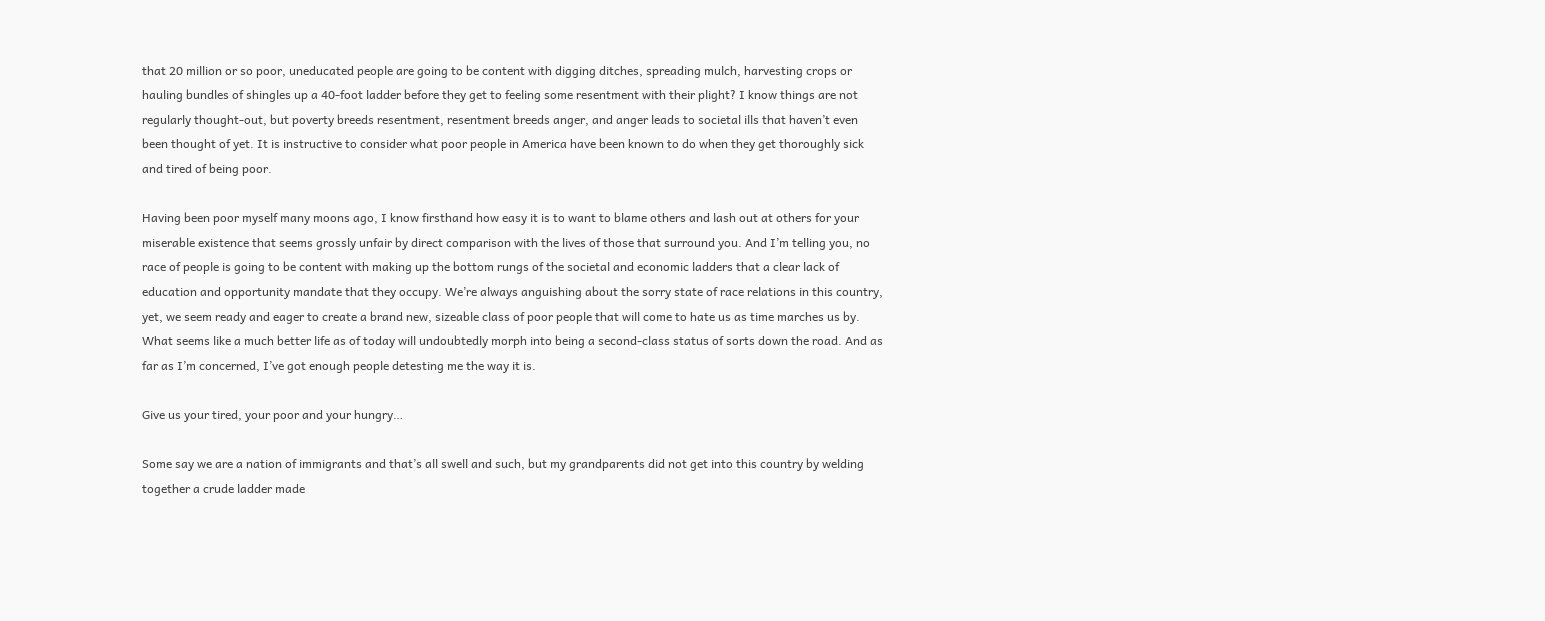that 20 million or so poor, uneducated people are going to be content with digging ditches, spreading mulch, harvesting crops or hauling bundles of shingles up a 40-foot ladder before they get to feeling some resentment with their plight? I know things are not regularly thought-out, but poverty breeds resentment, resentment breeds anger, and anger leads to societal ills that haven’t even been thought of yet. It is instructive to consider what poor people in America have been known to do when they get thoroughly sick and tired of being poor.

Having been poor myself many moons ago, I know firsthand how easy it is to want to blame others and lash out at others for your miserable existence that seems grossly unfair by direct comparison with the lives of those that surround you. And I’m telling you, no race of people is going to be content with making up the bottom rungs of the societal and economic ladders that a clear lack of education and opportunity mandate that they occupy. We’re always anguishing about the sorry state of race relations in this country, yet, we seem ready and eager to create a brand new, sizeable class of poor people that will come to hate us as time marches us by. What seems like a much better life as of today will undoubtedly morph into being a second-class status of sorts down the road. And as far as I’m concerned, I’ve got enough people detesting me the way it is.

Give us your tired, your poor and your hungry…

Some say we are a nation of immigrants and that’s all swell and such, but my grandparents did not get into this country by welding together a crude ladder made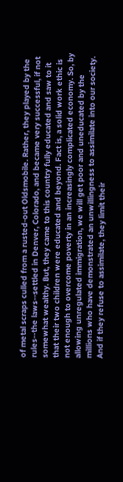of metal scraps culled from a rusted-out Oldsmobile. Rather, they played by the rules--the laws--settled in Denver, Colorado, and became very successful, if not somewhat wealthy. But, they came to this country fully educated and saw to it that their two children were educated and beyond. Fact is, a solid work ethic is not enough to overcome poverty in an increasingly complicated economy. So, by allowing unregulated immigration, we will get poor and uneducated by the millions who have demonstrated an unwillingness to assimilate into our society. And if they refuse to assimilate, they limit their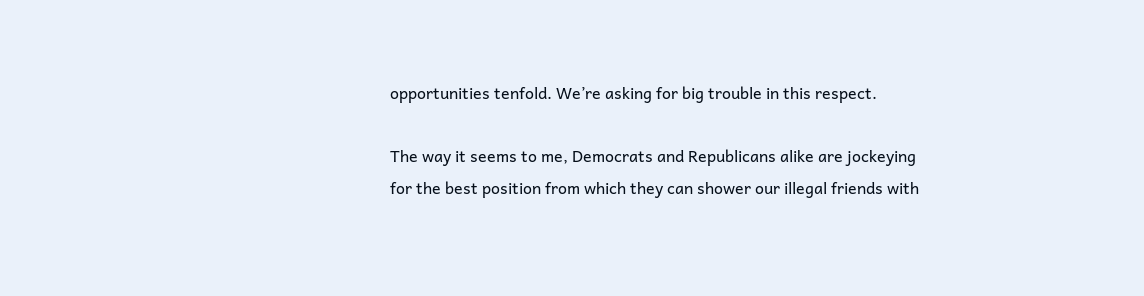opportunities tenfold. We’re asking for big trouble in this respect.

The way it seems to me, Democrats and Republicans alike are jockeying for the best position from which they can shower our illegal friends with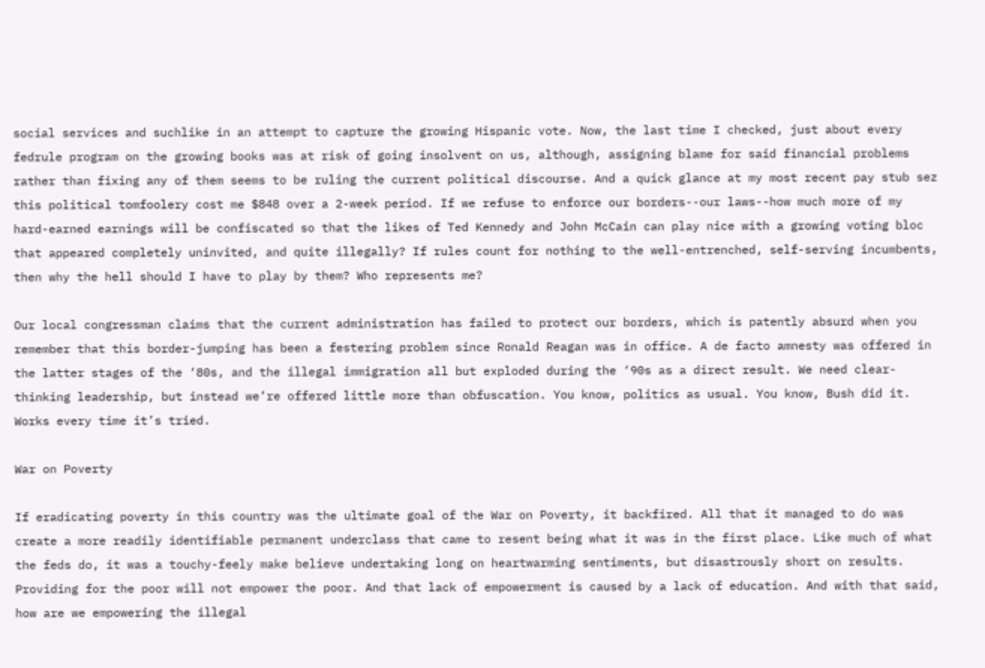social services and suchlike in an attempt to capture the growing Hispanic vote. Now, the last time I checked, just about every fedrule program on the growing books was at risk of going insolvent on us, although, assigning blame for said financial problems rather than fixing any of them seems to be ruling the current political discourse. And a quick glance at my most recent pay stub sez this political tomfoolery cost me $848 over a 2-week period. If we refuse to enforce our borders--our laws--how much more of my hard-earned earnings will be confiscated so that the likes of Ted Kennedy and John McCain can play nice with a growing voting bloc that appeared completely uninvited, and quite illegally? If rules count for nothing to the well-entrenched, self-serving incumbents, then why the hell should I have to play by them? Who represents me?

Our local congressman claims that the current administration has failed to protect our borders, which is patently absurd when you remember that this border-jumping has been a festering problem since Ronald Reagan was in office. A de facto amnesty was offered in the latter stages of the ‘80s, and the illegal immigration all but exploded during the ‘90s as a direct result. We need clear-thinking leadership, but instead we’re offered little more than obfuscation. You know, politics as usual. You know, Bush did it. Works every time it’s tried.

War on Poverty

If eradicating poverty in this country was the ultimate goal of the War on Poverty, it backfired. All that it managed to do was create a more readily identifiable permanent underclass that came to resent being what it was in the first place. Like much of what the feds do, it was a touchy-feely make believe undertaking long on heartwarming sentiments, but disastrously short on results. Providing for the poor will not empower the poor. And that lack of empowerment is caused by a lack of education. And with that said, how are we empowering the illegal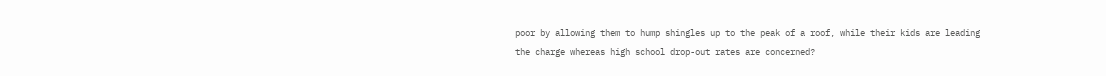poor by allowing them to hump shingles up to the peak of a roof, while their kids are leading the charge whereas high school drop-out rates are concerned?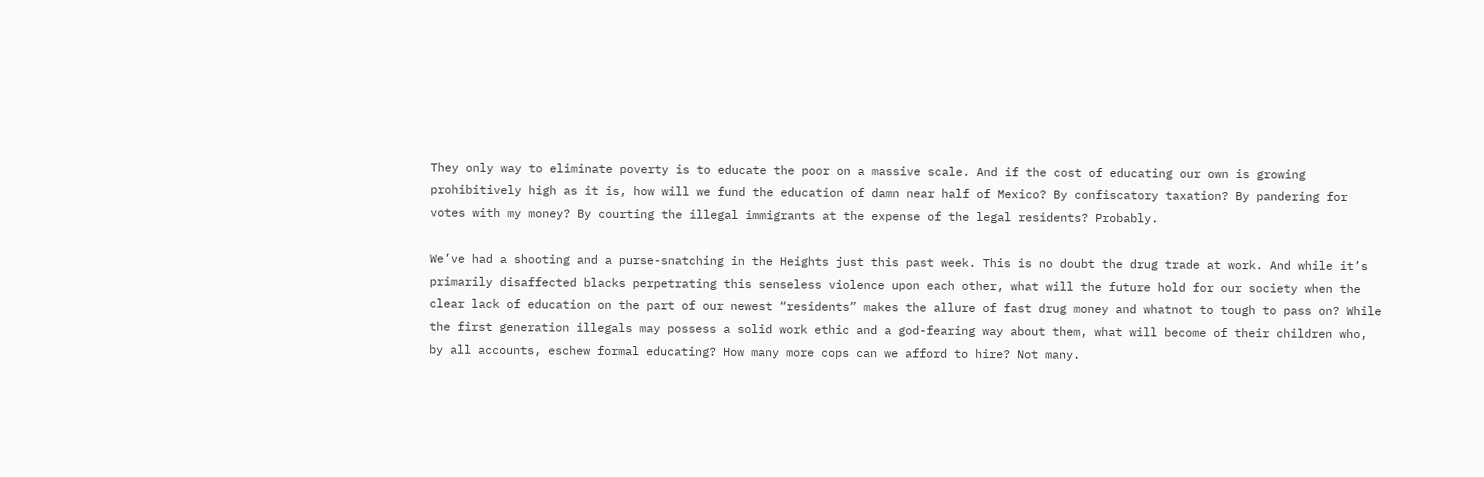They only way to eliminate poverty is to educate the poor on a massive scale. And if the cost of educating our own is growing prohibitively high as it is, how will we fund the education of damn near half of Mexico? By confiscatory taxation? By pandering for votes with my money? By courting the illegal immigrants at the expense of the legal residents? Probably.

We’ve had a shooting and a purse-snatching in the Heights just this past week. This is no doubt the drug trade at work. And while it’s primarily disaffected blacks perpetrating this senseless violence upon each other, what will the future hold for our society when the clear lack of education on the part of our newest “residents” makes the allure of fast drug money and whatnot to tough to pass on? While the first generation illegals may possess a solid work ethic and a god-fearing way about them, what will become of their children who, by all accounts, eschew formal educating? How many more cops can we afford to hire? Not many.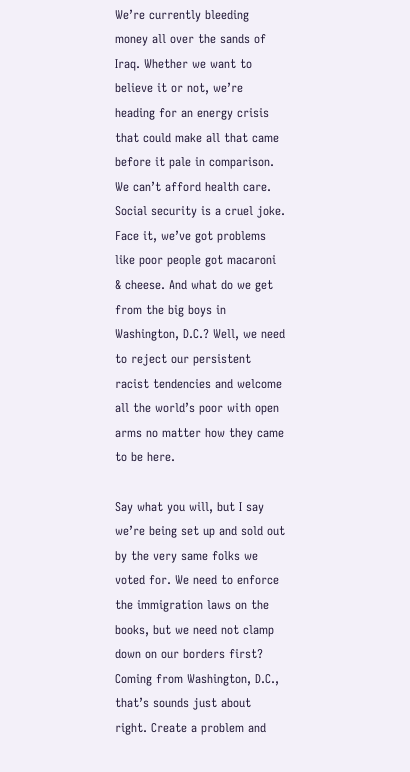We’re currently bleeding money all over the sands of Iraq. Whether we want to believe it or not, we’re heading for an energy crisis that could make all that came before it pale in comparison. We can’t afford health care. Social security is a cruel joke. Face it, we’ve got problems like poor people got macaroni & cheese. And what do we get from the big boys in Washington, D.C.? Well, we need to reject our persistent racist tendencies and welcome all the world’s poor with open arms no matter how they came to be here.

Say what you will, but I say we’re being set up and sold out by the very same folks we voted for. We need to enforce the immigration laws on the books, but we need not clamp down on our borders first? Coming from Washington, D.C., that’s sounds just about right. Create a problem and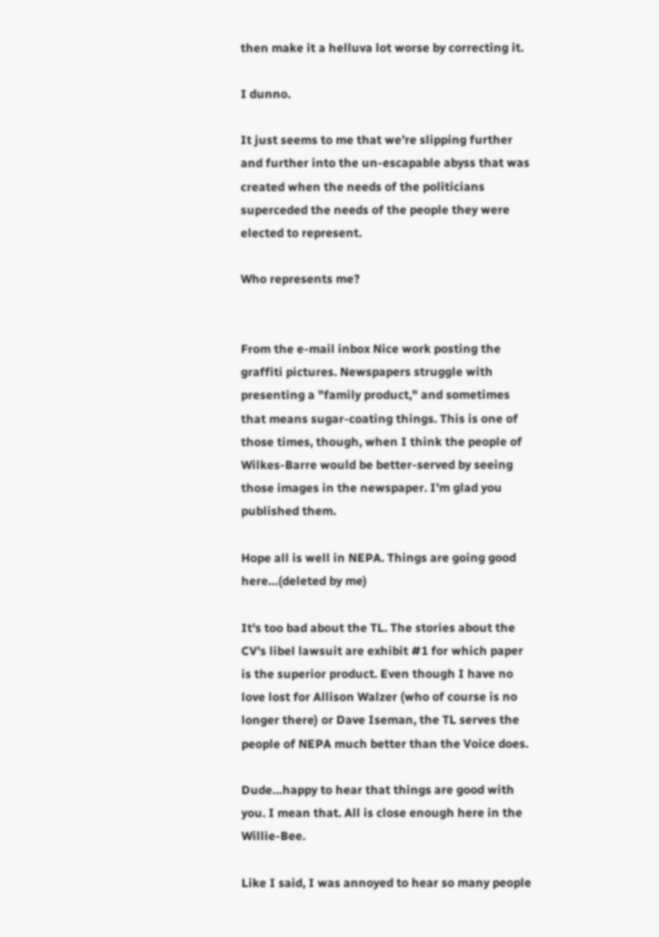then make it a helluva lot worse by correcting it.

I dunno.

It just seems to me that we’re slipping further and further into the un-escapable abyss that was created when the needs of the politicians superceded the needs of the people they were elected to represent.

Who represents me?


From the e-mail inbox Nice work posting the graffiti pictures. Newspapers struggle with presenting a "family product," and sometimes that means sugar-coating things. This is one of those times, though, when I think the people of Wilkes-Barre would be better-served by seeing those images in the newspaper. I'm glad you published them.

Hope all is well in NEPA. Things are going good here…(deleted by me)

It's too bad about the TL. The stories about the CV's libel lawsuit are exhibit #1 for which paper is the superior product. Even though I have no love lost for Allison Walzer (who of course is no longer there) or Dave Iseman, the TL serves the people of NEPA much better than the Voice does.

Dude…happy to hear that things are good with you. I mean that. All is close enough here in the Willie-Bee.

Like I said, I was annoyed to hear so many people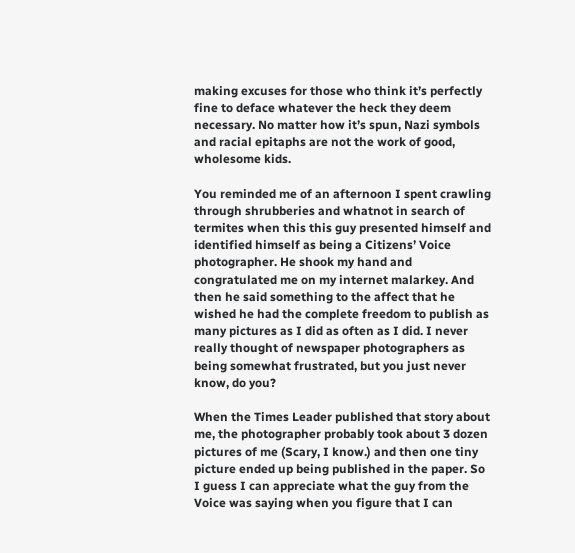making excuses for those who think it’s perfectly fine to deface whatever the heck they deem necessary. No matter how it’s spun, Nazi symbols and racial epitaphs are not the work of good, wholesome kids.

You reminded me of an afternoon I spent crawling through shrubberies and whatnot in search of termites when this this guy presented himself and identified himself as being a Citizens’ Voice photographer. He shook my hand and congratulated me on my internet malarkey. And then he said something to the affect that he wished he had the complete freedom to publish as many pictures as I did as often as I did. I never really thought of newspaper photographers as being somewhat frustrated, but you just never know, do you?

When the Times Leader published that story about me, the photographer probably took about 3 dozen pictures of me (Scary, I know.) and then one tiny picture ended up being published in the paper. So I guess I can appreciate what the guy from the Voice was saying when you figure that I can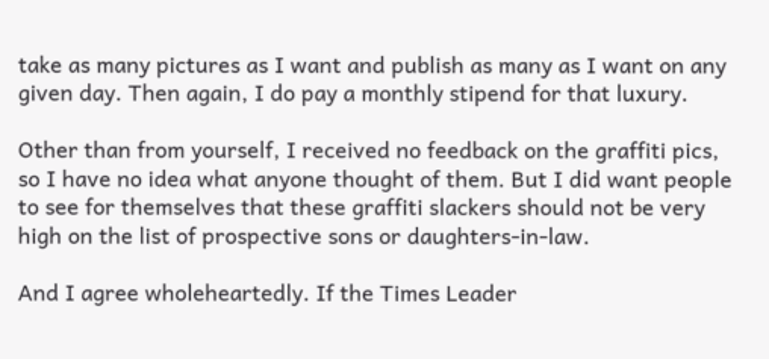take as many pictures as I want and publish as many as I want on any given day. Then again, I do pay a monthly stipend for that luxury.

Other than from yourself, I received no feedback on the graffiti pics, so I have no idea what anyone thought of them. But I did want people to see for themselves that these graffiti slackers should not be very high on the list of prospective sons or daughters-in-law.

And I agree wholeheartedly. If the Times Leader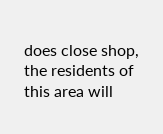does close shop, the residents of this area will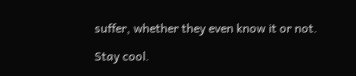suffer, whether they even know it or not.

Stay cool.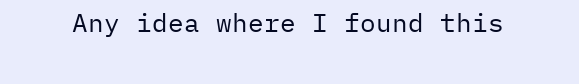Any idea where I found this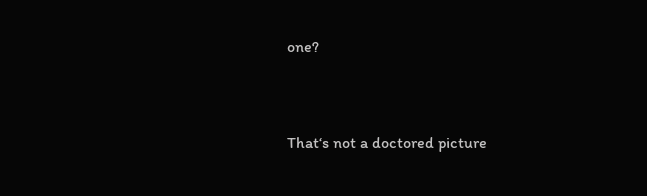one?


That‘s not a doctored picture